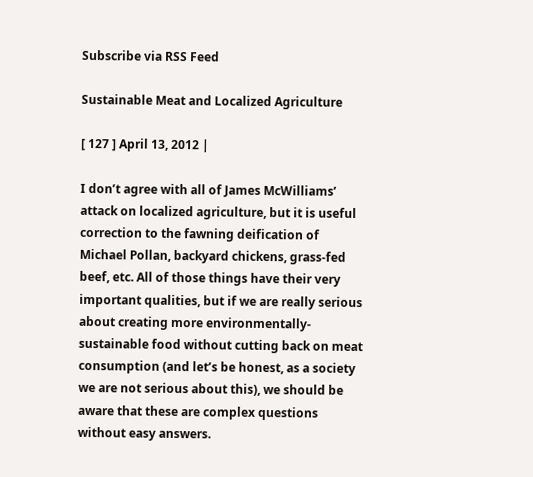Subscribe via RSS Feed

Sustainable Meat and Localized Agriculture

[ 127 ] April 13, 2012 |

I don’t agree with all of James McWilliams’ attack on localized agriculture, but it is useful correction to the fawning deification of Michael Pollan, backyard chickens, grass-fed beef, etc. All of those things have their very important qualities, but if we are really serious about creating more environmentally-sustainable food without cutting back on meat consumption (and let’s be honest, as a society we are not serious about this), we should be aware that these are complex questions without easy answers.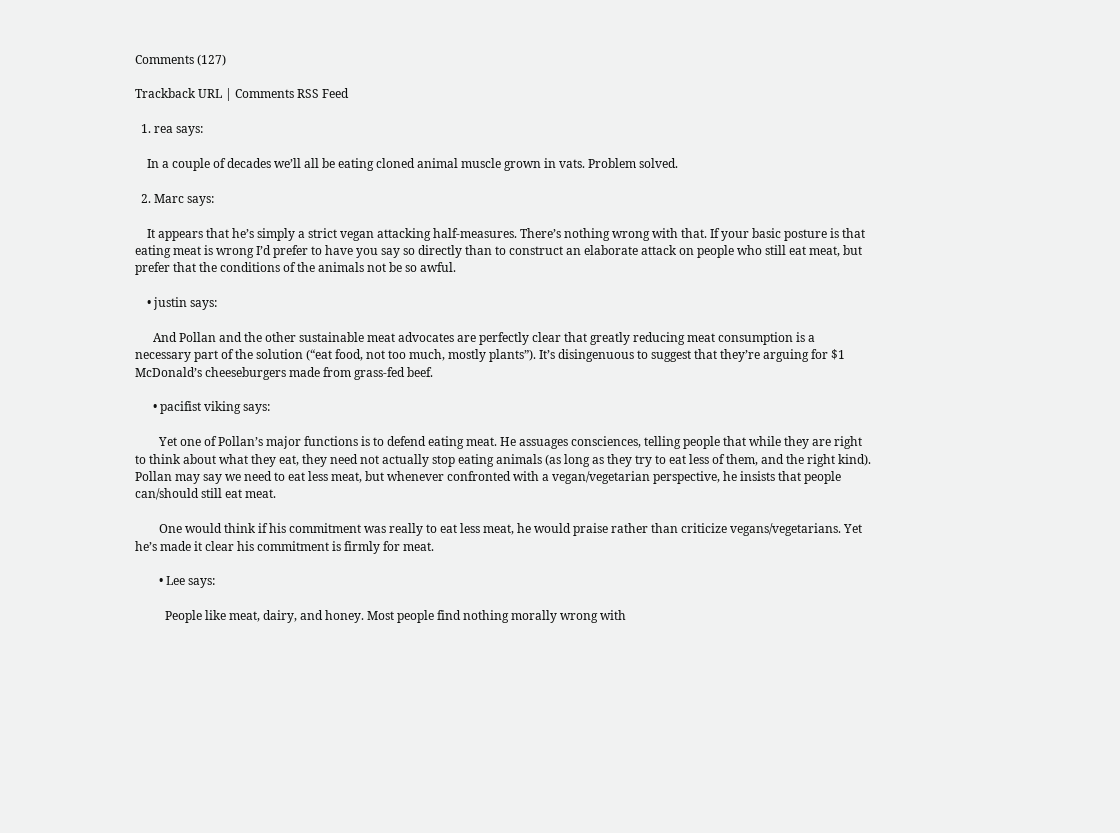Comments (127)

Trackback URL | Comments RSS Feed

  1. rea says:

    In a couple of decades we’ll all be eating cloned animal muscle grown in vats. Problem solved.

  2. Marc says:

    It appears that he’s simply a strict vegan attacking half-measures. There’s nothing wrong with that. If your basic posture is that eating meat is wrong I’d prefer to have you say so directly than to construct an elaborate attack on people who still eat meat, but prefer that the conditions of the animals not be so awful.

    • justin says:

      And Pollan and the other sustainable meat advocates are perfectly clear that greatly reducing meat consumption is a necessary part of the solution (“eat food, not too much, mostly plants”). It’s disingenuous to suggest that they’re arguing for $1 McDonald’s cheeseburgers made from grass-fed beef.

      • pacifist viking says:

        Yet one of Pollan’s major functions is to defend eating meat. He assuages consciences, telling people that while they are right to think about what they eat, they need not actually stop eating animals (as long as they try to eat less of them, and the right kind). Pollan may say we need to eat less meat, but whenever confronted with a vegan/vegetarian perspective, he insists that people can/should still eat meat.

        One would think if his commitment was really to eat less meat, he would praise rather than criticize vegans/vegetarians. Yet he’s made it clear his commitment is firmly for meat.

        • Lee says:

          People like meat, dairy, and honey. Most people find nothing morally wrong with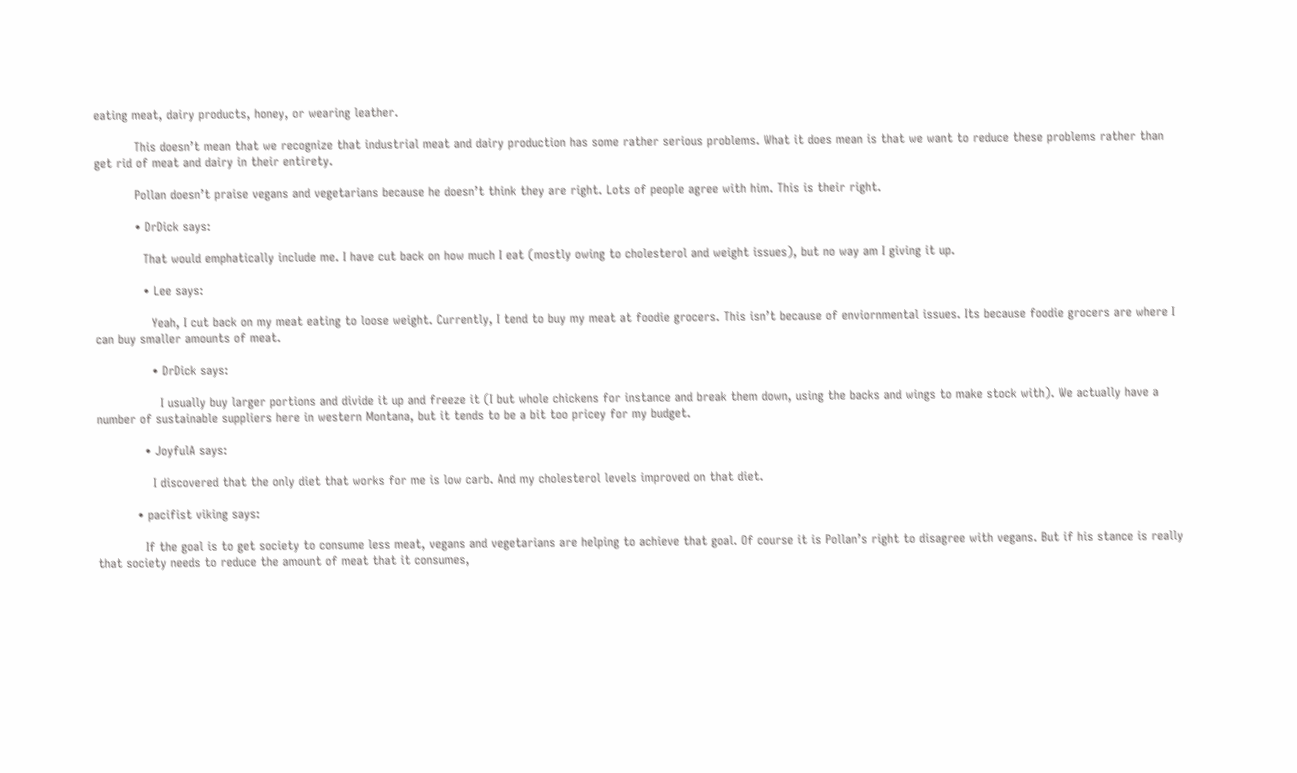eating meat, dairy products, honey, or wearing leather.

          This doesn’t mean that we recognize that industrial meat and dairy production has some rather serious problems. What it does mean is that we want to reduce these problems rather than get rid of meat and dairy in their entirety.

          Pollan doesn’t praise vegans and vegetarians because he doesn’t think they are right. Lots of people agree with him. This is their right.

          • DrDick says:

            That would emphatically include me. I have cut back on how much I eat (mostly owing to cholesterol and weight issues), but no way am I giving it up.

            • Lee says:

              Yeah, I cut back on my meat eating to loose weight. Currently, I tend to buy my meat at foodie grocers. This isn’t because of enviornmental issues. Its because foodie grocers are where I can buy smaller amounts of meat.

              • DrDick says:

                I usually buy larger portions and divide it up and freeze it (I but whole chickens for instance and break them down, using the backs and wings to make stock with). We actually have a number of sustainable suppliers here in western Montana, but it tends to be a bit too pricey for my budget.

            • JoyfulA says:

              I discovered that the only diet that works for me is low carb. And my cholesterol levels improved on that diet.

          • pacifist viking says:

            If the goal is to get society to consume less meat, vegans and vegetarians are helping to achieve that goal. Of course it is Pollan’s right to disagree with vegans. But if his stance is really that society needs to reduce the amount of meat that it consumes,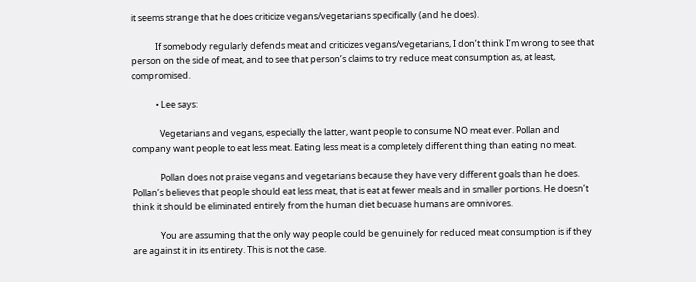it seems strange that he does criticize vegans/vegetarians specifically (and he does).

            If somebody regularly defends meat and criticizes vegans/vegetarians, I don’t think I’m wrong to see that person on the side of meat, and to see that person’s claims to try reduce meat consumption as, at least, compromised.

            • Lee says:

              Vegetarians and vegans, especially the latter, want people to consume NO meat ever. Pollan and company want people to eat less meat. Eating less meat is a completely different thing than eating no meat.

              Pollan does not praise vegans and vegetarians because they have very different goals than he does. Pollan’s believes that people should eat less meat, that is eat at fewer meals and in smaller portions. He doesn’t think it should be eliminated entirely from the human diet becuase humans are omnivores.

              You are assuming that the only way people could be genuinely for reduced meat consumption is if they are against it in its entirety. This is not the case.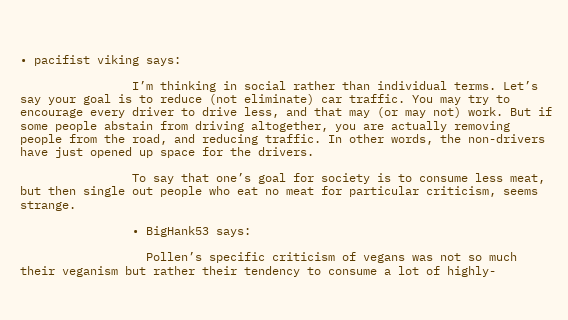• pacifist viking says:

                I’m thinking in social rather than individual terms. Let’s say your goal is to reduce (not eliminate) car traffic. You may try to encourage every driver to drive less, and that may (or may not) work. But if some people abstain from driving altogether, you are actually removing people from the road, and reducing traffic. In other words, the non-drivers have just opened up space for the drivers.

                To say that one’s goal for society is to consume less meat, but then single out people who eat no meat for particular criticism, seems strange.

                • BigHank53 says:

                  Pollen’s specific criticism of vegans was not so much their veganism but rather their tendency to consume a lot of highly-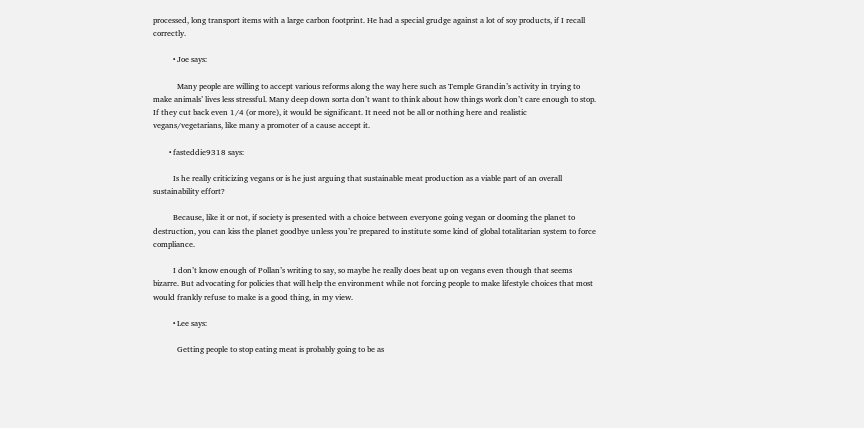processed, long transport items with a large carbon footprint. He had a special grudge against a lot of soy products, if I recall correctly.

          • Joe says:

            Many people are willing to accept various reforms along the way here such as Temple Grandin’s activity in trying to make animals’ lives less stressful. Many deep down sorta don’t want to think about how things work don’t care enough to stop. If they cut back even 1/4 (or more), it would be significant. It need not be all or nothing here and realistic vegans/vegetarians, like many a promoter of a cause accept it.

        • fasteddie9318 says:

          Is he really criticizing vegans or is he just arguing that sustainable meat production as a viable part of an overall sustainability effort?

          Because, like it or not, if society is presented with a choice between everyone going vegan or dooming the planet to destruction, you can kiss the planet goodbye unless you’re prepared to institute some kind of global totalitarian system to force compliance.

          I don’t know enough of Pollan’s writing to say, so maybe he really does beat up on vegans even though that seems bizarre. But advocating for policies that will help the environment while not forcing people to make lifestyle choices that most would frankly refuse to make is a good thing, in my view.

          • Lee says:

            Getting people to stop eating meat is probably going to be as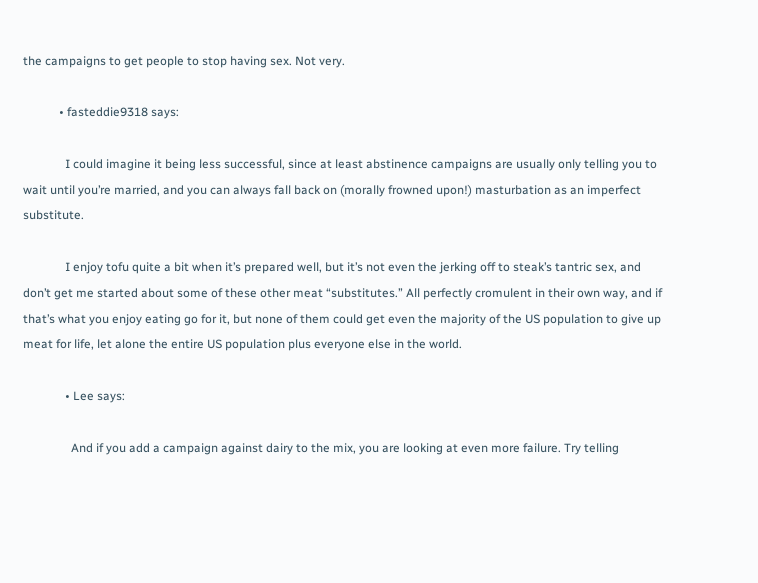the campaigns to get people to stop having sex. Not very.

            • fasteddie9318 says:

              I could imagine it being less successful, since at least abstinence campaigns are usually only telling you to wait until you’re married, and you can always fall back on (morally frowned upon!) masturbation as an imperfect substitute.

              I enjoy tofu quite a bit when it’s prepared well, but it’s not even the jerking off to steak’s tantric sex, and don’t get me started about some of these other meat “substitutes.” All perfectly cromulent in their own way, and if that’s what you enjoy eating go for it, but none of them could get even the majority of the US population to give up meat for life, let alone the entire US population plus everyone else in the world.

              • Lee says:

                And if you add a campaign against dairy to the mix, you are looking at even more failure. Try telling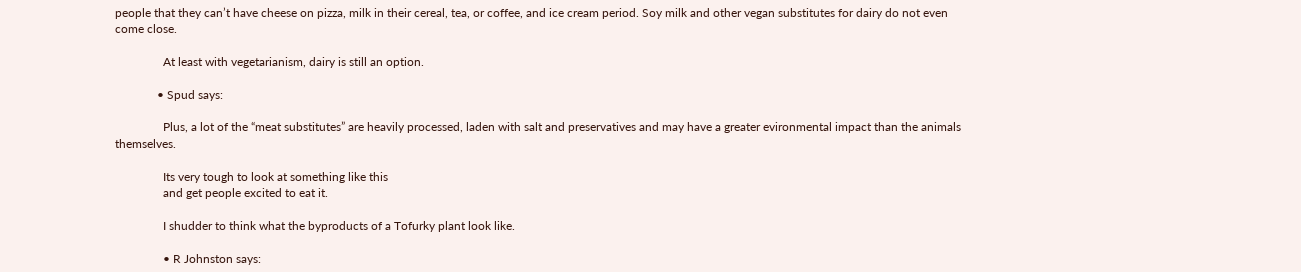people that they can’t have cheese on pizza, milk in their cereal, tea, or coffee, and ice cream period. Soy milk and other vegan substitutes for dairy do not even come close.

                At least with vegetarianism, dairy is still an option.

              • Spud says:

                Plus, a lot of the “meat substitutes” are heavily processed, laden with salt and preservatives and may have a greater evironmental impact than the animals themselves.

                Its very tough to look at something like this
                and get people excited to eat it.

                I shudder to think what the byproducts of a Tofurky plant look like.

                • R Johnston says: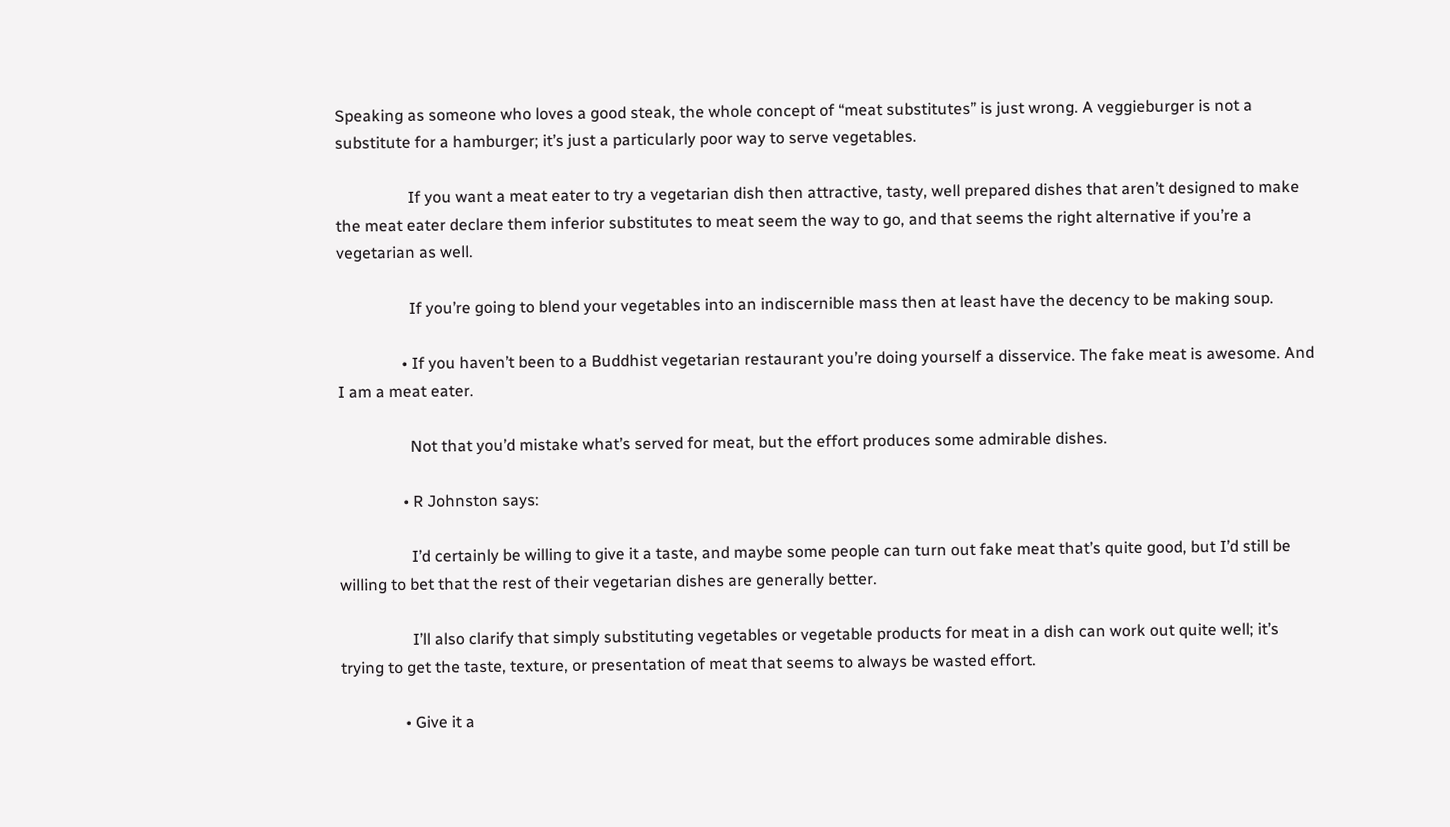Speaking as someone who loves a good steak, the whole concept of “meat substitutes” is just wrong. A veggieburger is not a substitute for a hamburger; it’s just a particularly poor way to serve vegetables.

                  If you want a meat eater to try a vegetarian dish then attractive, tasty, well prepared dishes that aren’t designed to make the meat eater declare them inferior substitutes to meat seem the way to go, and that seems the right alternative if you’re a vegetarian as well.

                  If you’re going to blend your vegetables into an indiscernible mass then at least have the decency to be making soup.

                • If you haven’t been to a Buddhist vegetarian restaurant you’re doing yourself a disservice. The fake meat is awesome. And I am a meat eater.

                  Not that you’d mistake what’s served for meat, but the effort produces some admirable dishes.

                • R Johnston says:

                  I’d certainly be willing to give it a taste, and maybe some people can turn out fake meat that’s quite good, but I’d still be willing to bet that the rest of their vegetarian dishes are generally better.

                  I’ll also clarify that simply substituting vegetables or vegetable products for meat in a dish can work out quite well; it’s trying to get the taste, texture, or presentation of meat that seems to always be wasted effort.

                • Give it a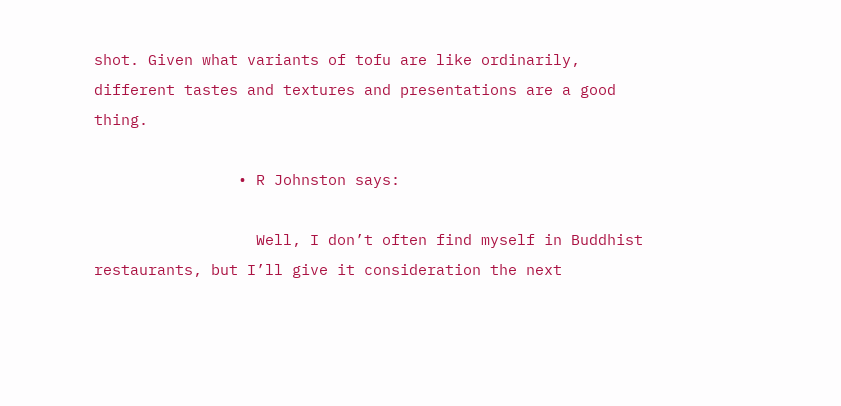shot. Given what variants of tofu are like ordinarily, different tastes and textures and presentations are a good thing.

                • R Johnston says:

                  Well, I don’t often find myself in Buddhist restaurants, but I’ll give it consideration the next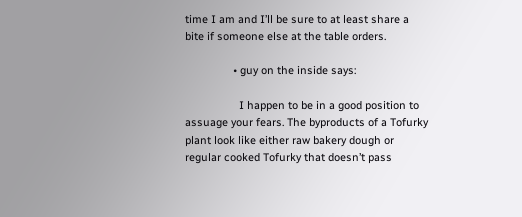time I am and I’ll be sure to at least share a bite if someone else at the table orders.

                • guy on the inside says:

                  I happen to be in a good position to assuage your fears. The byproducts of a Tofurky plant look like either raw bakery dough or regular cooked Tofurky that doesn’t pass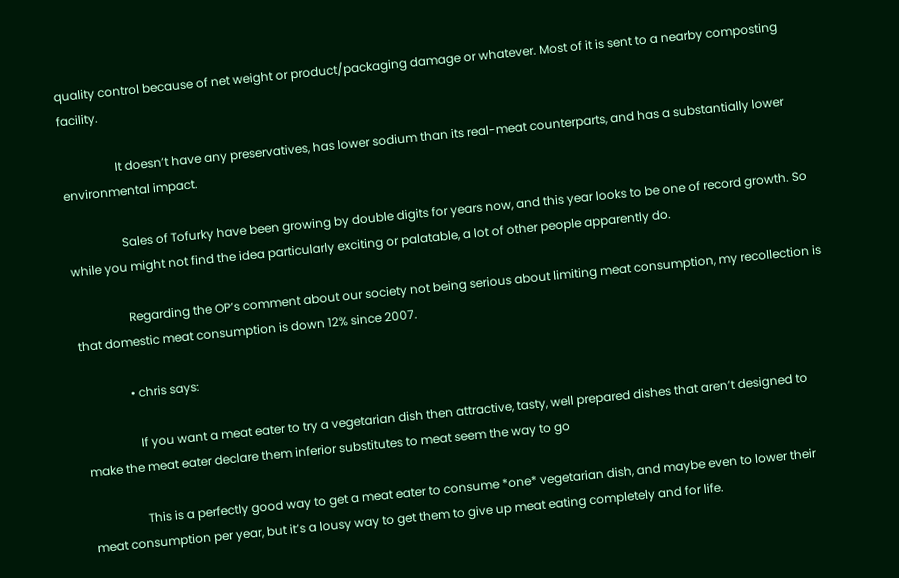quality control because of net weight or product/packaging damage or whatever. Most of it is sent to a nearby composting facility.

                  It doesn’t have any preservatives, has lower sodium than its real-meat counterparts, and has a substantially lower environmental impact.

                  Sales of Tofurky have been growing by double digits for years now, and this year looks to be one of record growth. So while you might not find the idea particularly exciting or palatable, a lot of other people apparently do.

                  Regarding the OP’s comment about our society not being serious about limiting meat consumption, my recollection is that domestic meat consumption is down 12% since 2007.

                • chris says:

                  If you want a meat eater to try a vegetarian dish then attractive, tasty, well prepared dishes that aren’t designed to make the meat eater declare them inferior substitutes to meat seem the way to go

                  This is a perfectly good way to get a meat eater to consume *one* vegetarian dish, and maybe even to lower their meat consumption per year, but it’s a lousy way to get them to give up meat eating completely and for life.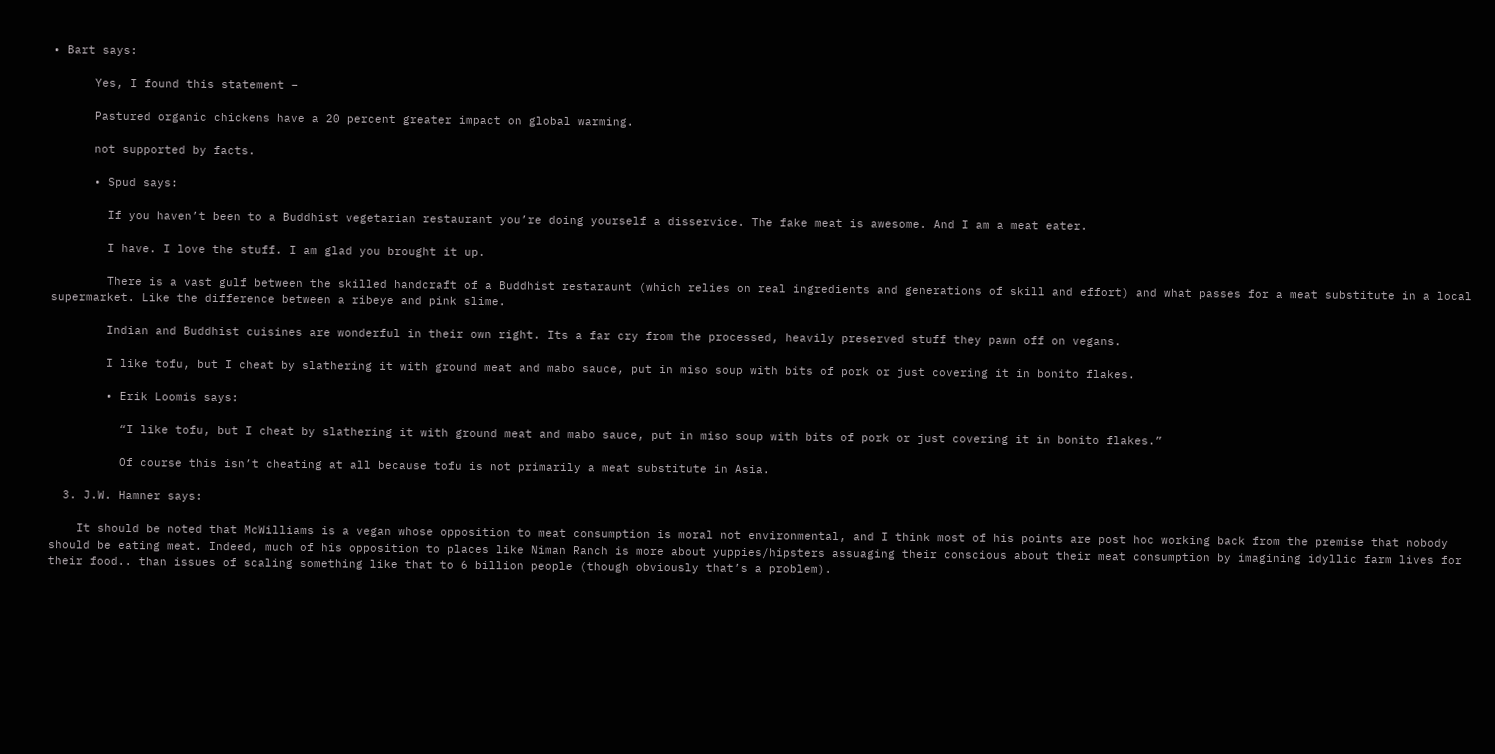• Bart says:

      Yes, I found this statement –

      Pastured organic chickens have a 20 percent greater impact on global warming.

      not supported by facts.

      • Spud says:

        If you haven’t been to a Buddhist vegetarian restaurant you’re doing yourself a disservice. The fake meat is awesome. And I am a meat eater.

        I have. I love the stuff. I am glad you brought it up.

        There is a vast gulf between the skilled handcraft of a Buddhist restaraunt (which relies on real ingredients and generations of skill and effort) and what passes for a meat substitute in a local supermarket. Like the difference between a ribeye and pink slime.

        Indian and Buddhist cuisines are wonderful in their own right. Its a far cry from the processed, heavily preserved stuff they pawn off on vegans.

        I like tofu, but I cheat by slathering it with ground meat and mabo sauce, put in miso soup with bits of pork or just covering it in bonito flakes.

        • Erik Loomis says:

          “I like tofu, but I cheat by slathering it with ground meat and mabo sauce, put in miso soup with bits of pork or just covering it in bonito flakes.”

          Of course this isn’t cheating at all because tofu is not primarily a meat substitute in Asia.

  3. J.W. Hamner says:

    It should be noted that McWilliams is a vegan whose opposition to meat consumption is moral not environmental, and I think most of his points are post hoc working back from the premise that nobody should be eating meat. Indeed, much of his opposition to places like Niman Ranch is more about yuppies/hipsters assuaging their conscious about their meat consumption by imagining idyllic farm lives for their food.. than issues of scaling something like that to 6 billion people (though obviously that’s a problem).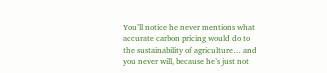You’ll notice he never mentions what accurate carbon pricing would do to the sustainability of agriculture… and you never will, because he’s just not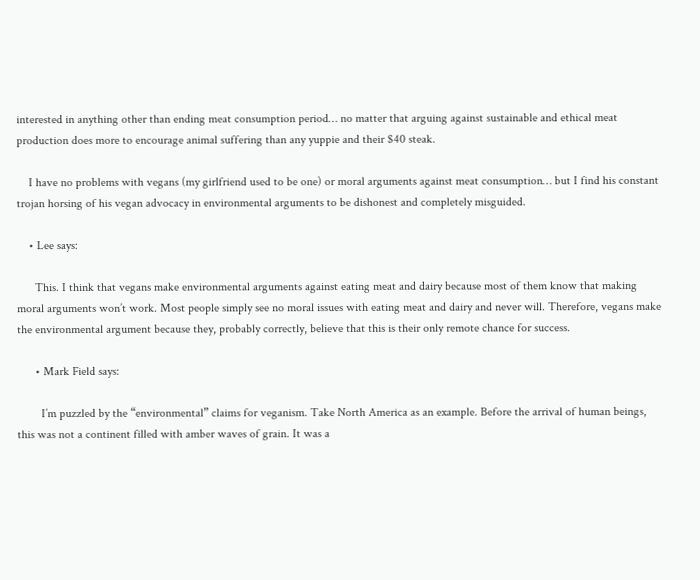interested in anything other than ending meat consumption period… no matter that arguing against sustainable and ethical meat production does more to encourage animal suffering than any yuppie and their $40 steak.

    I have no problems with vegans (my girlfriend used to be one) or moral arguments against meat consumption… but I find his constant trojan horsing of his vegan advocacy in environmental arguments to be dishonest and completely misguided.

    • Lee says:

      This. I think that vegans make environmental arguments against eating meat and dairy because most of them know that making moral arguments won’t work. Most people simply see no moral issues with eating meat and dairy and never will. Therefore, vegans make the environmental argument because they, probably correctly, believe that this is their only remote chance for success.

      • Mark Field says:

        I’m puzzled by the “environmental” claims for veganism. Take North America as an example. Before the arrival of human beings, this was not a continent filled with amber waves of grain. It was a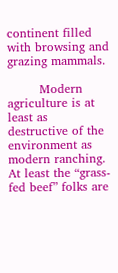continent filled with browsing and grazing mammals.

        Modern agriculture is at least as destructive of the environment as modern ranching. At least the “grass-fed beef” folks are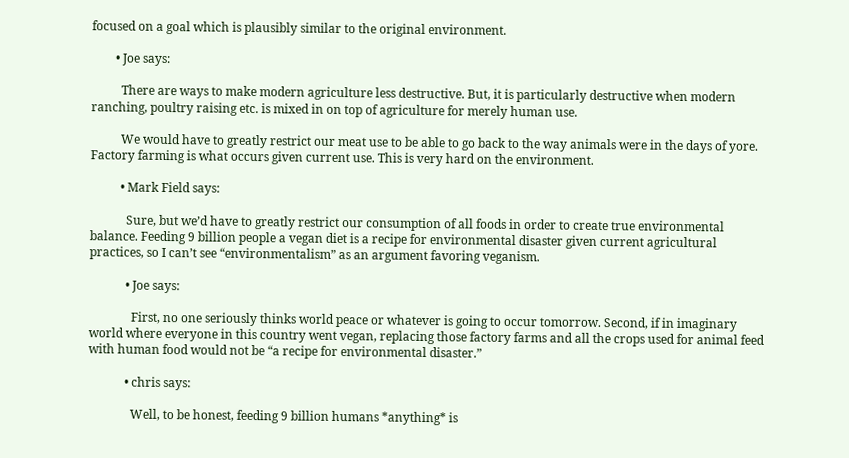focused on a goal which is plausibly similar to the original environment.

        • Joe says:

          There are ways to make modern agriculture less destructive. But, it is particularly destructive when modern ranching, poultry raising etc. is mixed in on top of agriculture for merely human use.

          We would have to greatly restrict our meat use to be able to go back to the way animals were in the days of yore. Factory farming is what occurs given current use. This is very hard on the environment.

          • Mark Field says:

            Sure, but we’d have to greatly restrict our consumption of all foods in order to create true environmental balance. Feeding 9 billion people a vegan diet is a recipe for environmental disaster given current agricultural practices, so I can’t see “environmentalism” as an argument favoring veganism.

            • Joe says:

              First, no one seriously thinks world peace or whatever is going to occur tomorrow. Second, if in imaginary world where everyone in this country went vegan, replacing those factory farms and all the crops used for animal feed with human food would not be “a recipe for environmental disaster.”

            • chris says:

              Well, to be honest, feeding 9 billion humans *anything* is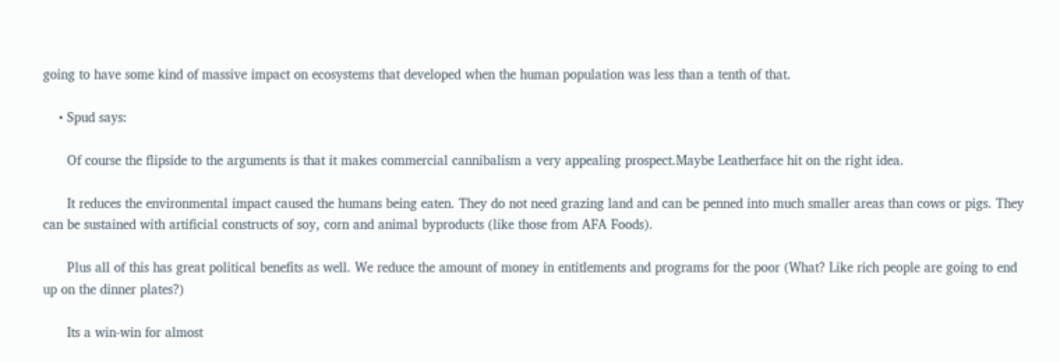going to have some kind of massive impact on ecosystems that developed when the human population was less than a tenth of that.

    • Spud says:

      Of course the flipside to the arguments is that it makes commercial cannibalism a very appealing prospect.Maybe Leatherface hit on the right idea.

      It reduces the environmental impact caused the humans being eaten. They do not need grazing land and can be penned into much smaller areas than cows or pigs. They can be sustained with artificial constructs of soy, corn and animal byproducts (like those from AFA Foods).

      Plus all of this has great political benefits as well. We reduce the amount of money in entitlements and programs for the poor (What? Like rich people are going to end up on the dinner plates?)

      Its a win-win for almost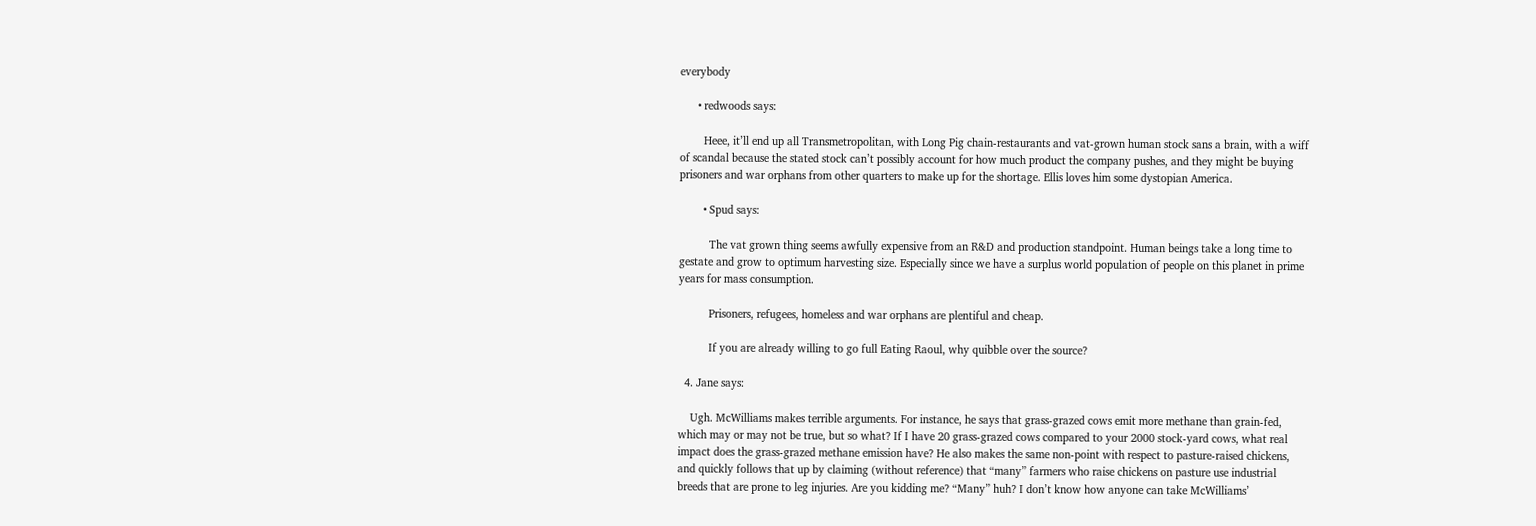everybody

      • redwoods says:

        Heee, it’ll end up all Transmetropolitan, with Long Pig chain-restaurants and vat-grown human stock sans a brain, with a wiff of scandal because the stated stock can’t possibly account for how much product the company pushes, and they might be buying prisoners and war orphans from other quarters to make up for the shortage. Ellis loves him some dystopian America.

        • Spud says:

          The vat grown thing seems awfully expensive from an R&D and production standpoint. Human beings take a long time to gestate and grow to optimum harvesting size. Especially since we have a surplus world population of people on this planet in prime years for mass consumption.

          Prisoners, refugees, homeless and war orphans are plentiful and cheap.

          If you are already willing to go full Eating Raoul, why quibble over the source?

  4. Jane says:

    Ugh. McWilliams makes terrible arguments. For instance, he says that grass-grazed cows emit more methane than grain-fed, which may or may not be true, but so what? If I have 20 grass-grazed cows compared to your 2000 stock-yard cows, what real impact does the grass-grazed methane emission have? He also makes the same non-point with respect to pasture-raised chickens, and quickly follows that up by claiming (without reference) that “many” farmers who raise chickens on pasture use industrial breeds that are prone to leg injuries. Are you kidding me? “Many” huh? I don’t know how anyone can take McWilliams’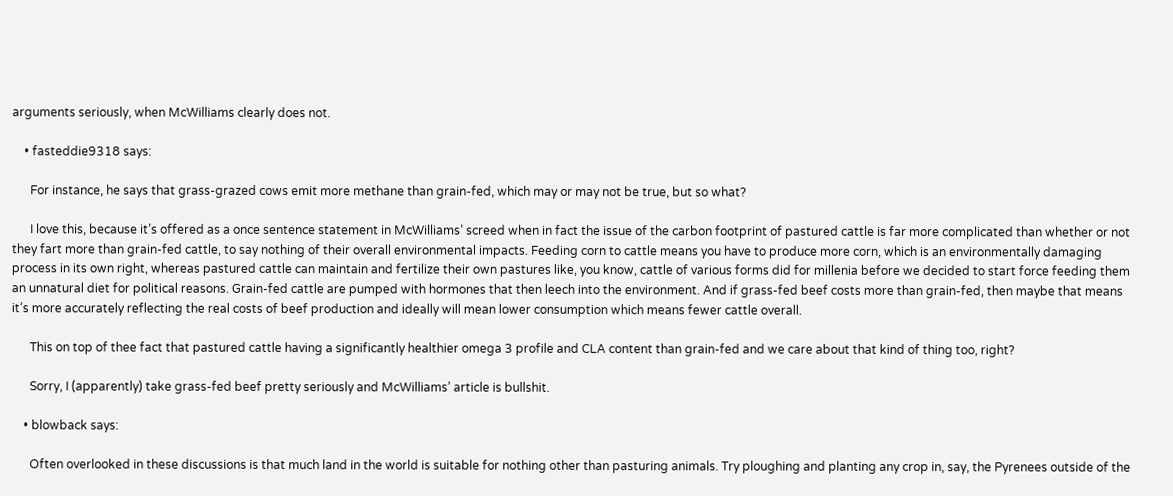arguments seriously, when McWilliams clearly does not.

    • fasteddie9318 says:

      For instance, he says that grass-grazed cows emit more methane than grain-fed, which may or may not be true, but so what?

      I love this, because it’s offered as a once sentence statement in McWilliams’ screed when in fact the issue of the carbon footprint of pastured cattle is far more complicated than whether or not they fart more than grain-fed cattle, to say nothing of their overall environmental impacts. Feeding corn to cattle means you have to produce more corn, which is an environmentally damaging process in its own right, whereas pastured cattle can maintain and fertilize their own pastures like, you know, cattle of various forms did for millenia before we decided to start force feeding them an unnatural diet for political reasons. Grain-fed cattle are pumped with hormones that then leech into the environment. And if grass-fed beef costs more than grain-fed, then maybe that means it’s more accurately reflecting the real costs of beef production and ideally will mean lower consumption which means fewer cattle overall.

      This on top of thee fact that pastured cattle having a significantly healthier omega 3 profile and CLA content than grain-fed and we care about that kind of thing too, right?

      Sorry, I (apparently) take grass-fed beef pretty seriously and McWilliams’ article is bullshit.

    • blowback says:

      Often overlooked in these discussions is that much land in the world is suitable for nothing other than pasturing animals. Try ploughing and planting any crop in, say, the Pyrenees outside of the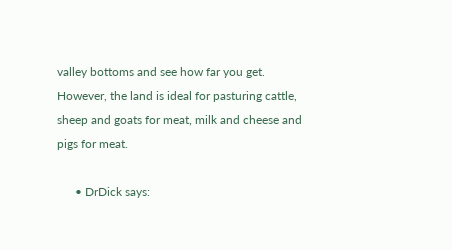valley bottoms and see how far you get. However, the land is ideal for pasturing cattle, sheep and goats for meat, milk and cheese and pigs for meat.

      • DrDick says: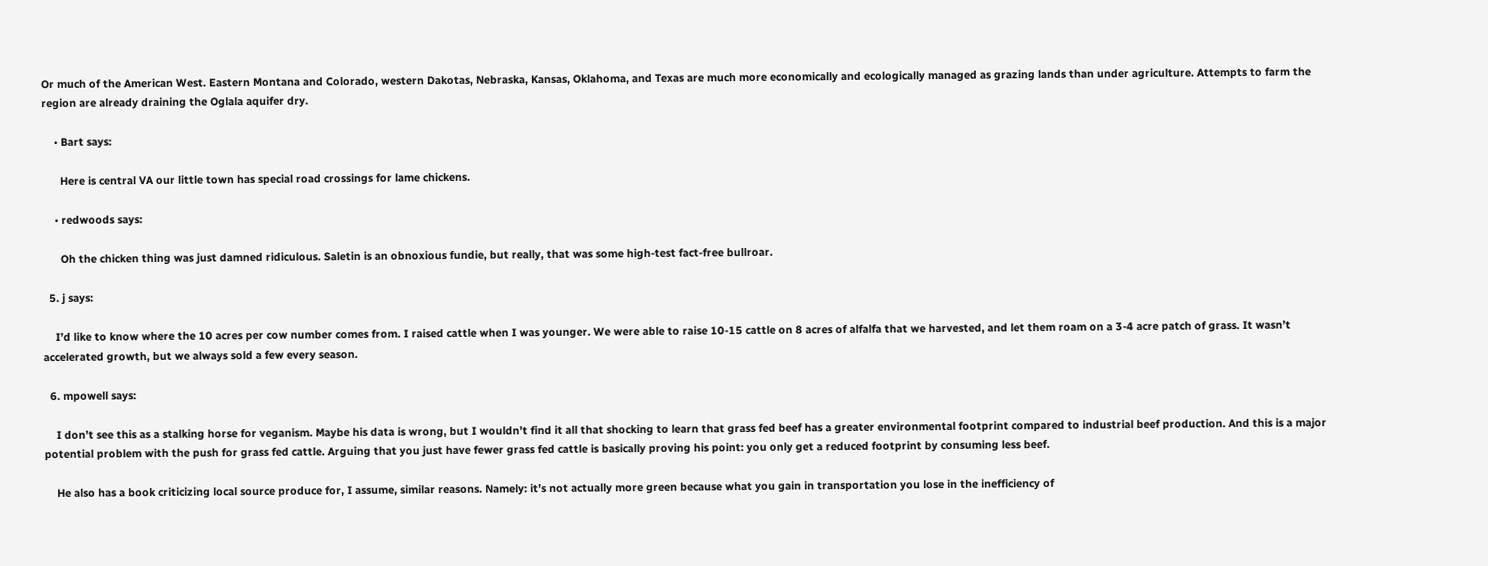Or much of the American West. Eastern Montana and Colorado, western Dakotas, Nebraska, Kansas, Oklahoma, and Texas are much more economically and ecologically managed as grazing lands than under agriculture. Attempts to farm the region are already draining the Oglala aquifer dry.

    • Bart says:

      Here is central VA our little town has special road crossings for lame chickens.

    • redwoods says:

      Oh the chicken thing was just damned ridiculous. Saletin is an obnoxious fundie, but really, that was some high-test fact-free bullroar.

  5. j says:

    I’d like to know where the 10 acres per cow number comes from. I raised cattle when I was younger. We were able to raise 10-15 cattle on 8 acres of alfalfa that we harvested, and let them roam on a 3-4 acre patch of grass. It wasn’t accelerated growth, but we always sold a few every season.

  6. mpowell says:

    I don’t see this as a stalking horse for veganism. Maybe his data is wrong, but I wouldn’t find it all that shocking to learn that grass fed beef has a greater environmental footprint compared to industrial beef production. And this is a major potential problem with the push for grass fed cattle. Arguing that you just have fewer grass fed cattle is basically proving his point: you only get a reduced footprint by consuming less beef.

    He also has a book criticizing local source produce for, I assume, similar reasons. Namely: it’s not actually more green because what you gain in transportation you lose in the inefficiency of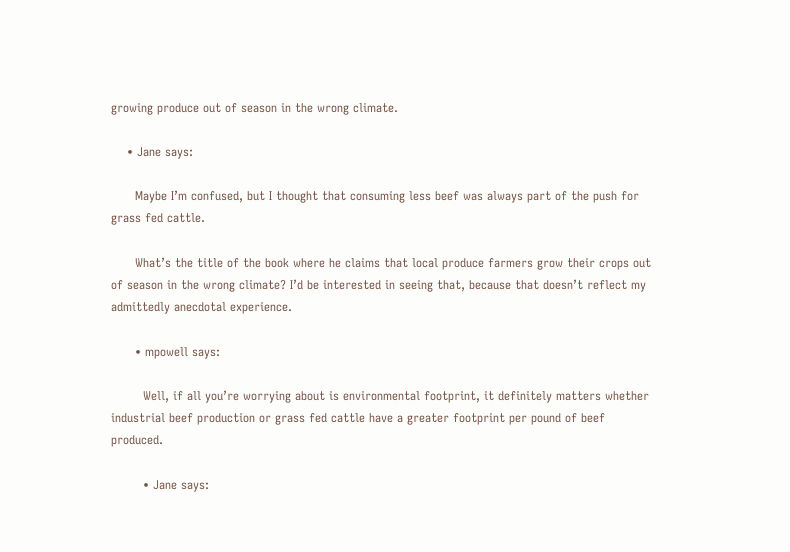growing produce out of season in the wrong climate.

    • Jane says:

      Maybe I’m confused, but I thought that consuming less beef was always part of the push for grass fed cattle.

      What’s the title of the book where he claims that local produce farmers grow their crops out of season in the wrong climate? I’d be interested in seeing that, because that doesn’t reflect my admittedly anecdotal experience.

      • mpowell says:

        Well, if all you’re worrying about is environmental footprint, it definitely matters whether industrial beef production or grass fed cattle have a greater footprint per pound of beef produced.

        • Jane says: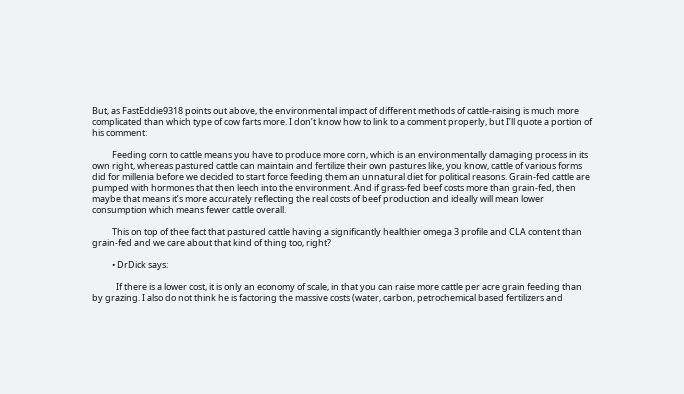But, as FastEddie9318 points out above, the environmental impact of different methods of cattle-raising is much more complicated than which type of cow farts more. I don’t know how to link to a comment properly, but I’ll quote a portion of his comment:

          Feeding corn to cattle means you have to produce more corn, which is an environmentally damaging process in its own right, whereas pastured cattle can maintain and fertilize their own pastures like, you know, cattle of various forms did for millenia before we decided to start force feeding them an unnatural diet for political reasons. Grain-fed cattle are pumped with hormones that then leech into the environment. And if grass-fed beef costs more than grain-fed, then maybe that means it’s more accurately reflecting the real costs of beef production and ideally will mean lower consumption which means fewer cattle overall.

          This on top of thee fact that pastured cattle having a significantly healthier omega 3 profile and CLA content than grain-fed and we care about that kind of thing too, right?

          • DrDick says:

            If there is a lower cost, it is only an economy of scale, in that you can raise more cattle per acre grain feeding than by grazing. I also do not think he is factoring the massive costs (water, carbon, petrochemical based fertilizers and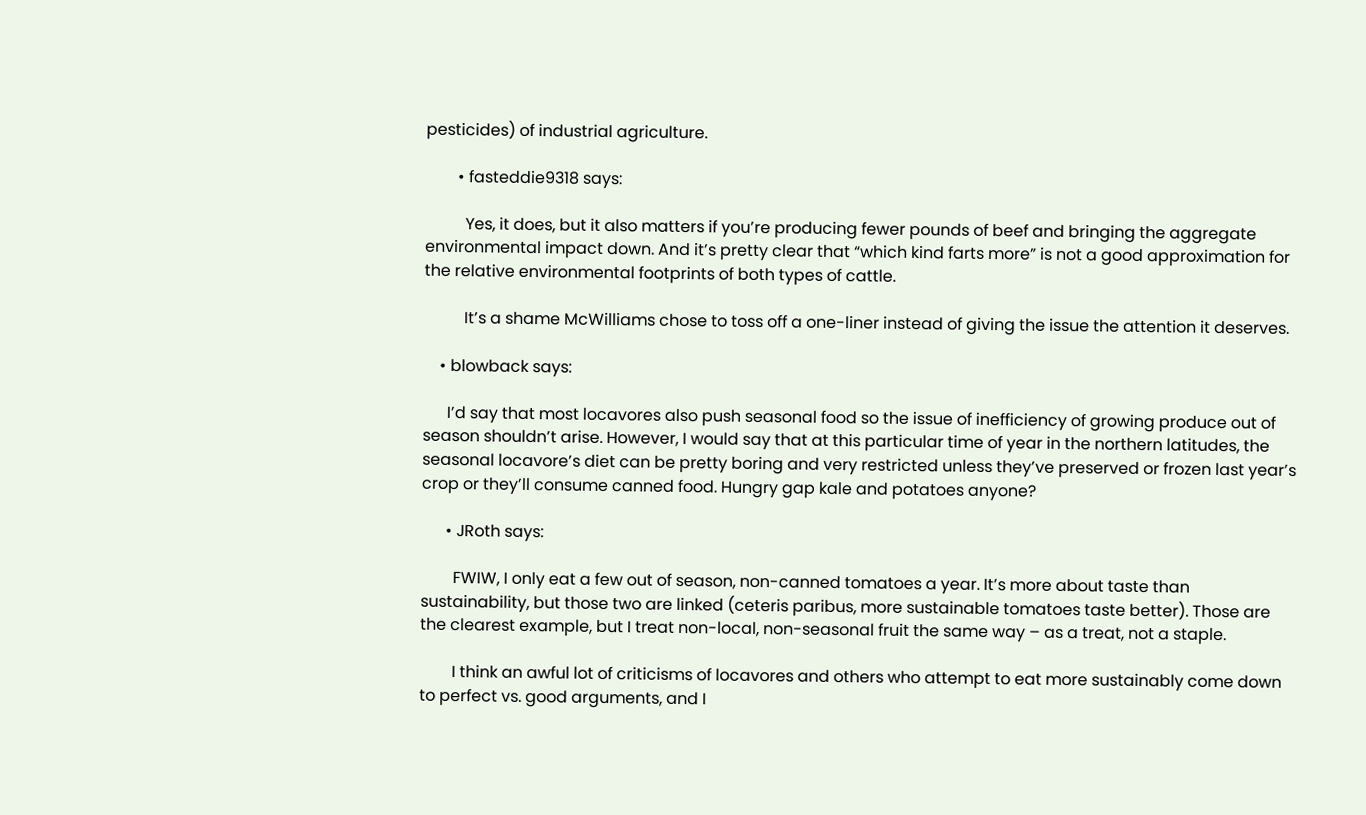pesticides) of industrial agriculture.

        • fasteddie9318 says:

          Yes, it does, but it also matters if you’re producing fewer pounds of beef and bringing the aggregate environmental impact down. And it’s pretty clear that “which kind farts more” is not a good approximation for the relative environmental footprints of both types of cattle.

          It’s a shame McWilliams chose to toss off a one-liner instead of giving the issue the attention it deserves.

    • blowback says:

      I’d say that most locavores also push seasonal food so the issue of inefficiency of growing produce out of season shouldn’t arise. However, I would say that at this particular time of year in the northern latitudes, the seasonal locavore’s diet can be pretty boring and very restricted unless they’ve preserved or frozen last year’s crop or they’ll consume canned food. Hungry gap kale and potatoes anyone?

      • JRoth says:

        FWIW, I only eat a few out of season, non-canned tomatoes a year. It’s more about taste than sustainability, but those two are linked (ceteris paribus, more sustainable tomatoes taste better). Those are the clearest example, but I treat non-local, non-seasonal fruit the same way – as a treat, not a staple.

        I think an awful lot of criticisms of locavores and others who attempt to eat more sustainably come down to perfect vs. good arguments, and I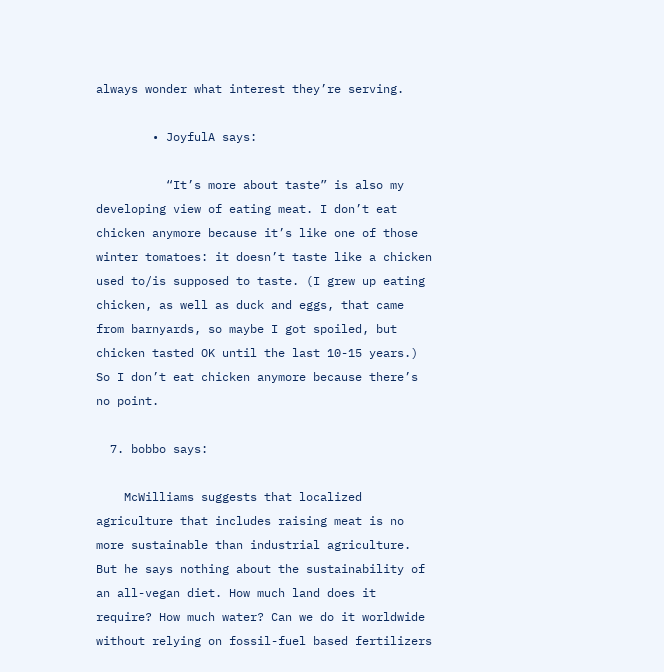always wonder what interest they’re serving.

        • JoyfulA says:

          “It’s more about taste” is also my developing view of eating meat. I don’t eat chicken anymore because it’s like one of those winter tomatoes: it doesn’t taste like a chicken used to/is supposed to taste. (I grew up eating chicken, as well as duck and eggs, that came from barnyards, so maybe I got spoiled, but chicken tasted OK until the last 10-15 years.) So I don’t eat chicken anymore because there’s no point.

  7. bobbo says:

    McWilliams suggests that localized agriculture that includes raising meat is no more sustainable than industrial agriculture. But he says nothing about the sustainability of an all-vegan diet. How much land does it require? How much water? Can we do it worldwide without relying on fossil-fuel based fertilizers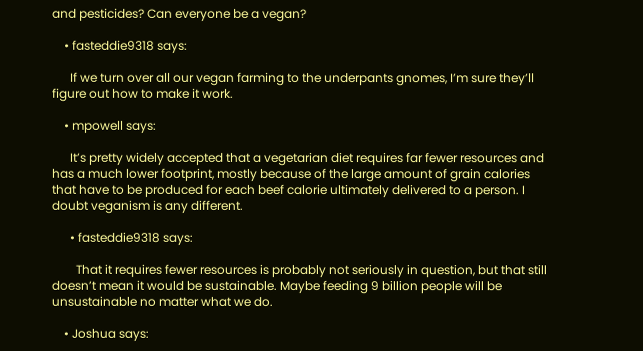and pesticides? Can everyone be a vegan?

    • fasteddie9318 says:

      If we turn over all our vegan farming to the underpants gnomes, I’m sure they’ll figure out how to make it work.

    • mpowell says:

      It’s pretty widely accepted that a vegetarian diet requires far fewer resources and has a much lower footprint, mostly because of the large amount of grain calories that have to be produced for each beef calorie ultimately delivered to a person. I doubt veganism is any different.

      • fasteddie9318 says:

        That it requires fewer resources is probably not seriously in question, but that still doesn’t mean it would be sustainable. Maybe feeding 9 billion people will be unsustainable no matter what we do.

    • Joshua says: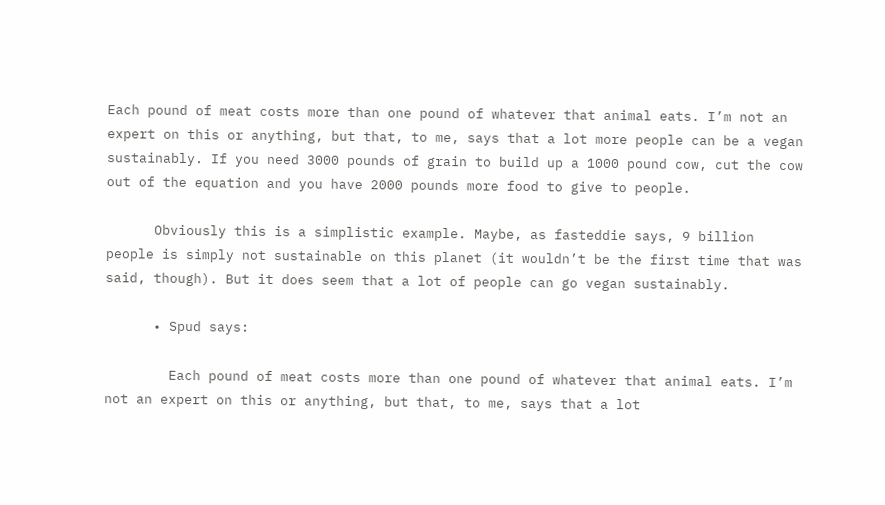Each pound of meat costs more than one pound of whatever that animal eats. I’m not an expert on this or anything, but that, to me, says that a lot more people can be a vegan sustainably. If you need 3000 pounds of grain to build up a 1000 pound cow, cut the cow out of the equation and you have 2000 pounds more food to give to people.

      Obviously this is a simplistic example. Maybe, as fasteddie says, 9 billion people is simply not sustainable on this planet (it wouldn’t be the first time that was said, though). But it does seem that a lot of people can go vegan sustainably.

      • Spud says:

        Each pound of meat costs more than one pound of whatever that animal eats. I’m not an expert on this or anything, but that, to me, says that a lot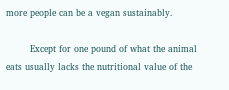more people can be a vegan sustainably.

        Except for one pound of what the animal eats usually lacks the nutritional value of the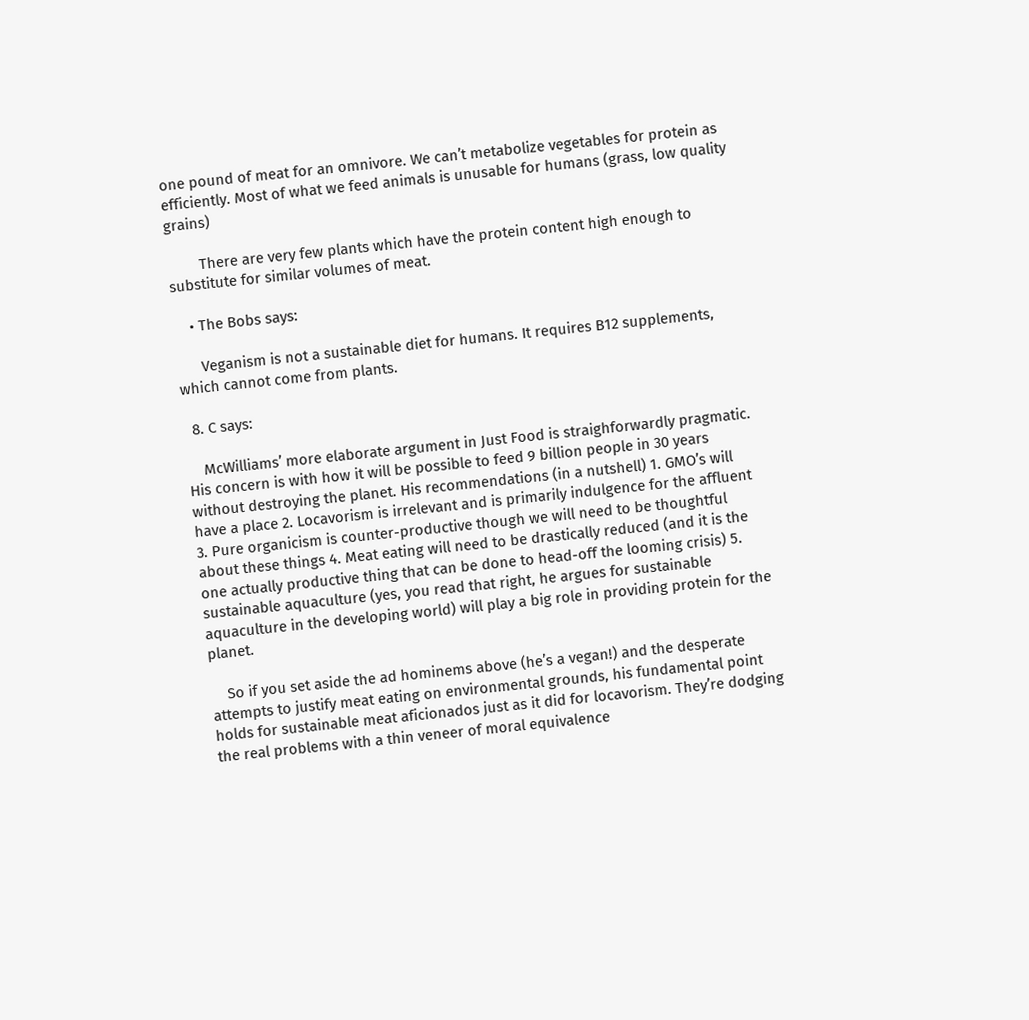one pound of meat for an omnivore. We can’t metabolize vegetables for protein as efficiently. Most of what we feed animals is unusable for humans (grass, low quality grains)

        There are very few plants which have the protein content high enough to substitute for similar volumes of meat.

    • The Bobs says:

      Veganism is not a sustainable diet for humans. It requires B12 supplements, which cannot come from plants.

  8. C says:

    McWilliams’ more elaborate argument in Just Food is straighforwardly pragmatic. His concern is with how it will be possible to feed 9 billion people in 30 years without destroying the planet. His recommendations (in a nutshell) 1. GMO’s will have a place 2. Locavorism is irrelevant and is primarily indulgence for the affluent 3. Pure organicism is counter-productive though we will need to be thoughtful about these things 4. Meat eating will need to be drastically reduced (and it is the one actually productive thing that can be done to head-off the looming crisis) 5. sustainable aquaculture (yes, you read that right, he argues for sustainable aquaculture in the developing world) will play a big role in providing protein for the planet.

    So if you set aside the ad hominems above (he’s a vegan!) and the desperate attempts to justify meat eating on environmental grounds, his fundamental point holds for sustainable meat aficionados just as it did for locavorism. They’re dodging the real problems with a thin veneer of moral equivalence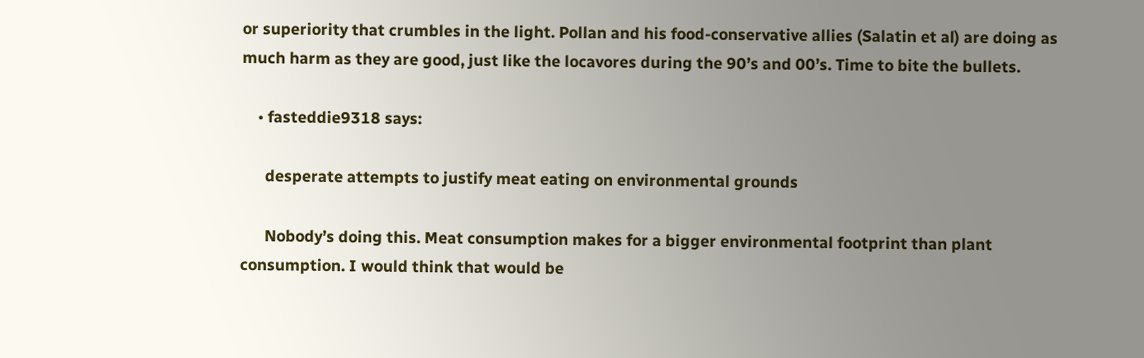or superiority that crumbles in the light. Pollan and his food-conservative allies (Salatin et al) are doing as much harm as they are good, just like the locavores during the 90’s and 00’s. Time to bite the bullets.

    • fasteddie9318 says:

      desperate attempts to justify meat eating on environmental grounds

      Nobody’s doing this. Meat consumption makes for a bigger environmental footprint than plant consumption. I would think that would be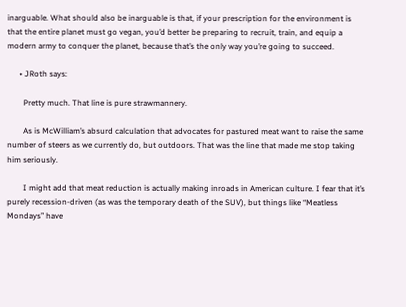inarguable. What should also be inarguable is that, if your prescription for the environment is that the entire planet must go vegan, you’d better be preparing to recruit, train, and equip a modern army to conquer the planet, because that’s the only way you’re going to succeed.

      • JRoth says:

        Pretty much. That line is pure strawmannery.

        As is McWilliam’s absurd calculation that advocates for pastured meat want to raise the same number of steers as we currently do, but outdoors. That was the line that made me stop taking him seriously.

        I might add that meat reduction is actually making inroads in American culture. I fear that it’s purely recession-driven (as was the temporary death of the SUV), but things like “Meatless Mondays” have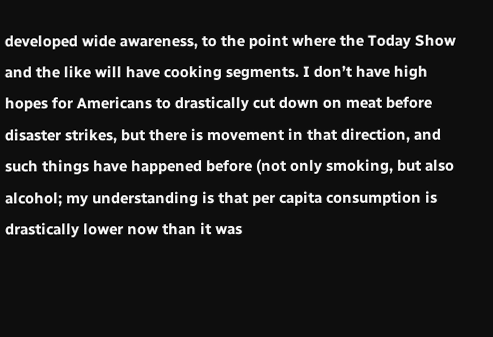developed wide awareness, to the point where the Today Show and the like will have cooking segments. I don’t have high hopes for Americans to drastically cut down on meat before disaster strikes, but there is movement in that direction, and such things have happened before (not only smoking, but also alcohol; my understanding is that per capita consumption is drastically lower now than it was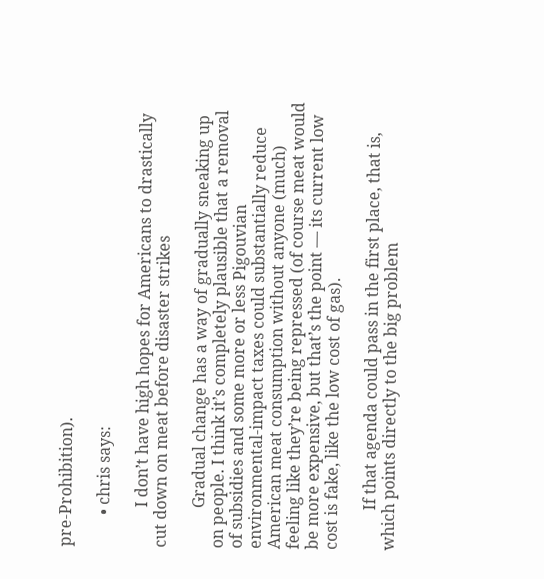pre-Prohibition).

        • chris says:

          I don’t have high hopes for Americans to drastically cut down on meat before disaster strikes

          Gradual change has a way of gradually sneaking up on people. I think it’s completely plausible that a removal of subsidies and some more or less Pigouvian environmental-impact taxes could substantially reduce American meat consumption without anyone (much) feeling like they’re being repressed (of course meat would be more expensive, but that’s the point — its current low cost is fake, like the low cost of gas).

          If that agenda could pass in the first place, that is, which points directly to the big problem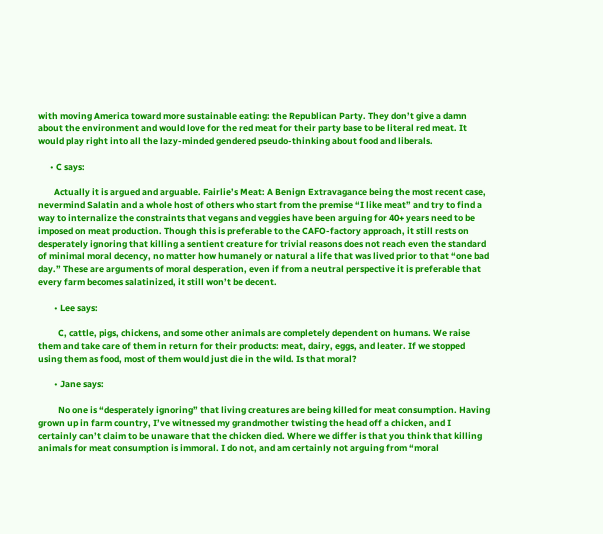with moving America toward more sustainable eating: the Republican Party. They don’t give a damn about the environment and would love for the red meat for their party base to be literal red meat. It would play right into all the lazy-minded gendered pseudo-thinking about food and liberals.

      • C says:

        Actually it is argued and arguable. Fairlie’s Meat: A Benign Extravagance being the most recent case, nevermind Salatin and a whole host of others who start from the premise “I like meat” and try to find a way to internalize the constraints that vegans and veggies have been arguing for 40+ years need to be imposed on meat production. Though this is preferable to the CAFO-factory approach, it still rests on desperately ignoring that killing a sentient creature for trivial reasons does not reach even the standard of minimal moral decency, no matter how humanely or natural a life that was lived prior to that “one bad day.” These are arguments of moral desperation, even if from a neutral perspective it is preferable that every farm becomes salatinized, it still won’t be decent.

        • Lee says:

          C, cattle, pigs, chickens, and some other animals are completely dependent on humans. We raise them and take care of them in return for their products: meat, dairy, eggs, and leater. If we stopped using them as food, most of them would just die in the wild. Is that moral?

        • Jane says:

          No one is “desperately ignoring” that living creatures are being killed for meat consumption. Having grown up in farm country, I’ve witnessed my grandmother twisting the head off a chicken, and I certainly can’t claim to be unaware that the chicken died. Where we differ is that you think that killing animals for meat consumption is immoral. I do not, and am certainly not arguing from “moral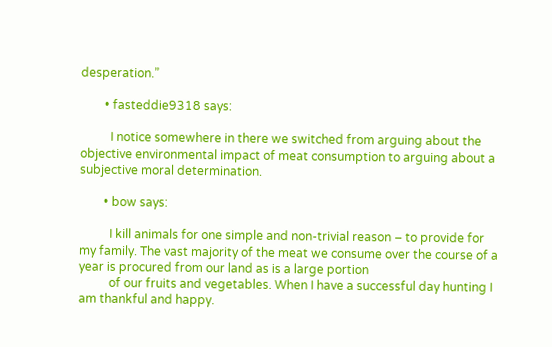desperation.”

        • fasteddie9318 says:

          I notice somewhere in there we switched from arguing about the objective environmental impact of meat consumption to arguing about a subjective moral determination.

        • bow says:

          I kill animals for one simple and non-trivial reason – to provide for my family. The vast majority of the meat we consume over the course of a year is procured from our land as is a large portion
          of our fruits and vegetables. When I have a successful day hunting I am thankful and happy.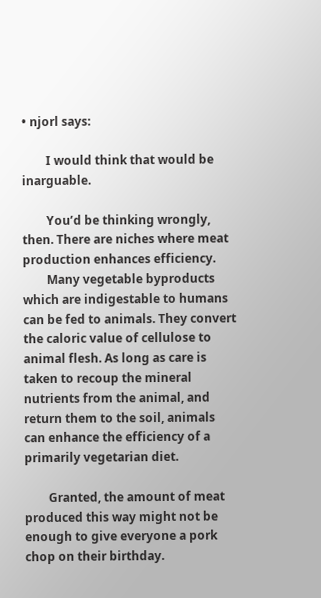• njorl says:

        I would think that would be inarguable.

        You’d be thinking wrongly, then. There are niches where meat production enhances efficiency.
        Many vegetable byproducts which are indigestable to humans can be fed to animals. They convert the caloric value of cellulose to animal flesh. As long as care is taken to recoup the mineral nutrients from the animal, and return them to the soil, animals can enhance the efficiency of a primarily vegetarian diet.

        Granted, the amount of meat produced this way might not be enough to give everyone a pork chop on their birthday.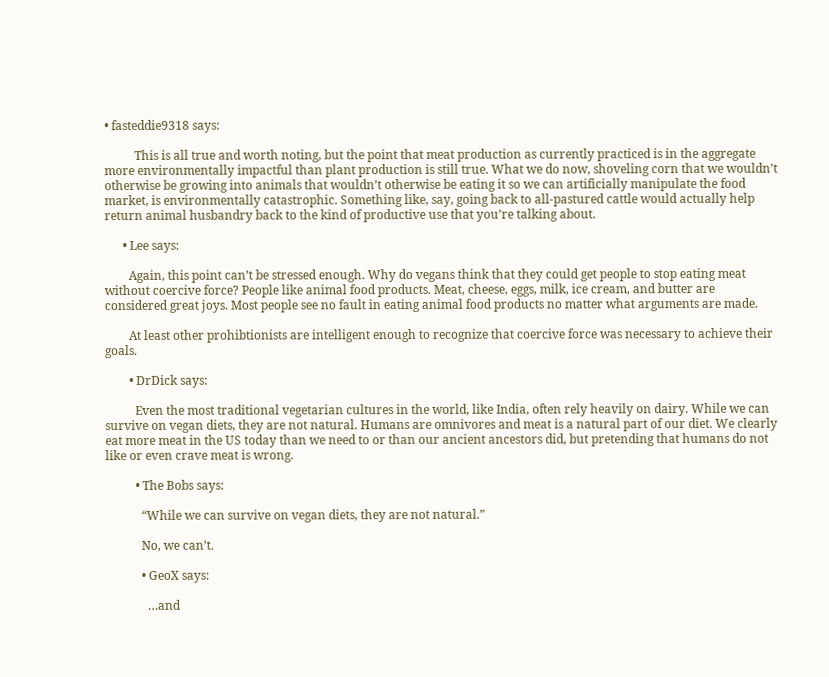• fasteddie9318 says:

          This is all true and worth noting, but the point that meat production as currently practiced is in the aggregate more environmentally impactful than plant production is still true. What we do now, shoveling corn that we wouldn’t otherwise be growing into animals that wouldn’t otherwise be eating it so we can artificially manipulate the food market, is environmentally catastrophic. Something like, say, going back to all-pastured cattle would actually help return animal husbandry back to the kind of productive use that you’re talking about.

      • Lee says:

        Again, this point can’t be stressed enough. Why do vegans think that they could get people to stop eating meat without coercive force? People like animal food products. Meat, cheese, eggs, milk, ice cream, and butter are considered great joys. Most people see no fault in eating animal food products no matter what arguments are made.

        At least other prohibtionists are intelligent enough to recognize that coercive force was necessary to achieve their goals.

        • DrDick says:

          Even the most traditional vegetarian cultures in the world, like India, often rely heavily on dairy. While we can survive on vegan diets, they are not natural. Humans are omnivores and meat is a natural part of our diet. We clearly eat more meat in the US today than we need to or than our ancient ancestors did, but pretending that humans do not like or even crave meat is wrong.

          • The Bobs says:

            “While we can survive on vegan diets, they are not natural.”

            No, we can’t.

            • GeoX says:

              …and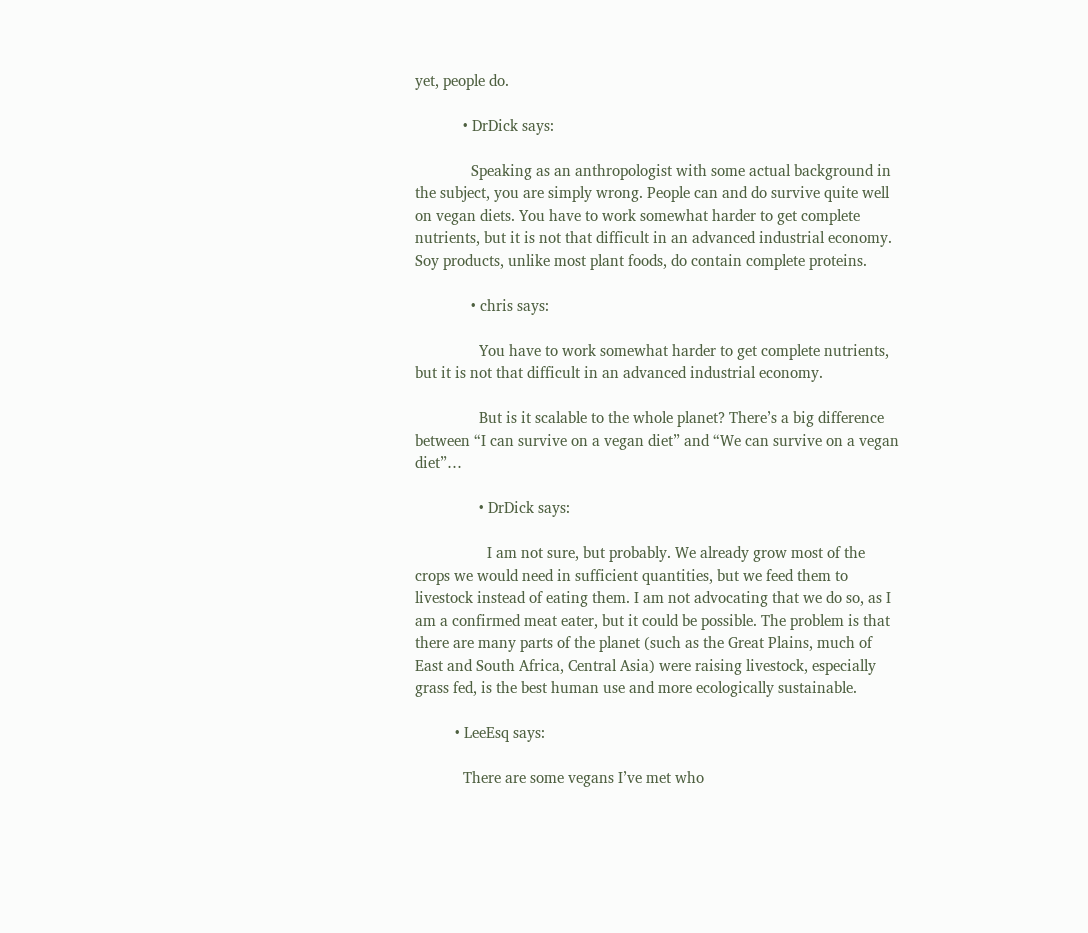yet, people do.

            • DrDick says:

              Speaking as an anthropologist with some actual background in the subject, you are simply wrong. People can and do survive quite well on vegan diets. You have to work somewhat harder to get complete nutrients, but it is not that difficult in an advanced industrial economy. Soy products, unlike most plant foods, do contain complete proteins.

              • chris says:

                You have to work somewhat harder to get complete nutrients, but it is not that difficult in an advanced industrial economy.

                But is it scalable to the whole planet? There’s a big difference between “I can survive on a vegan diet” and “We can survive on a vegan diet”…

                • DrDick says:

                  I am not sure, but probably. We already grow most of the crops we would need in sufficient quantities, but we feed them to livestock instead of eating them. I am not advocating that we do so, as I am a confirmed meat eater, but it could be possible. The problem is that there are many parts of the planet (such as the Great Plains, much of East and South Africa, Central Asia) were raising livestock, especially grass fed, is the best human use and more ecologically sustainable.

          • LeeEsq says:

            There are some vegans I’ve met who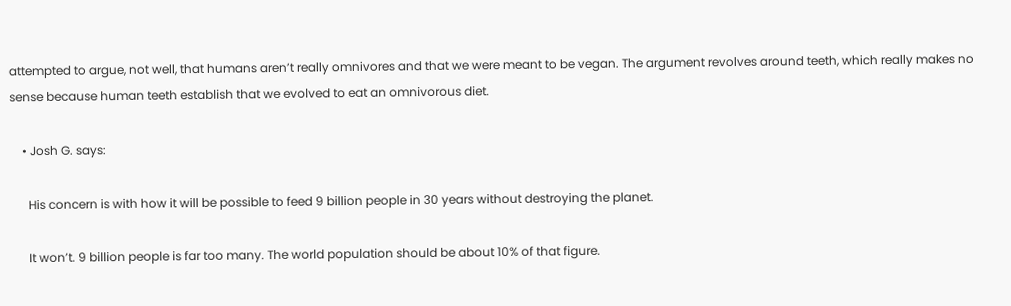attempted to argue, not well, that humans aren’t really omnivores and that we were meant to be vegan. The argument revolves around teeth, which really makes no sense because human teeth establish that we evolved to eat an omnivorous diet.

    • Josh G. says:

      His concern is with how it will be possible to feed 9 billion people in 30 years without destroying the planet.

      It won’t. 9 billion people is far too many. The world population should be about 10% of that figure.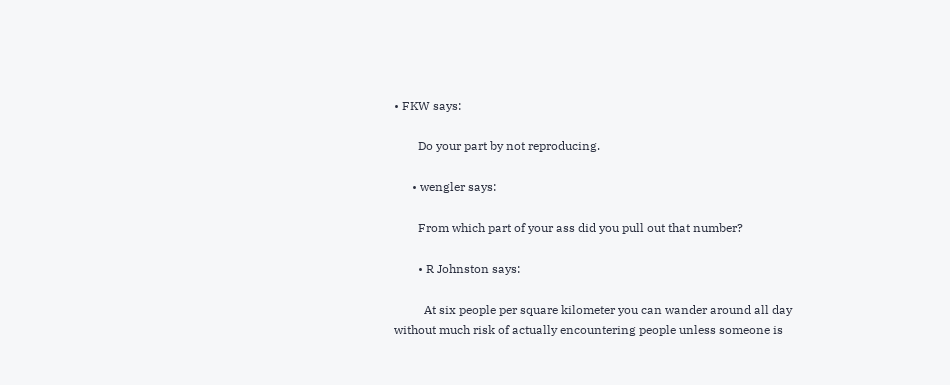• FKW says:

        Do your part by not reproducing.

      • wengler says:

        From which part of your ass did you pull out that number?

        • R Johnston says:

          At six people per square kilometer you can wander around all day without much risk of actually encountering people unless someone is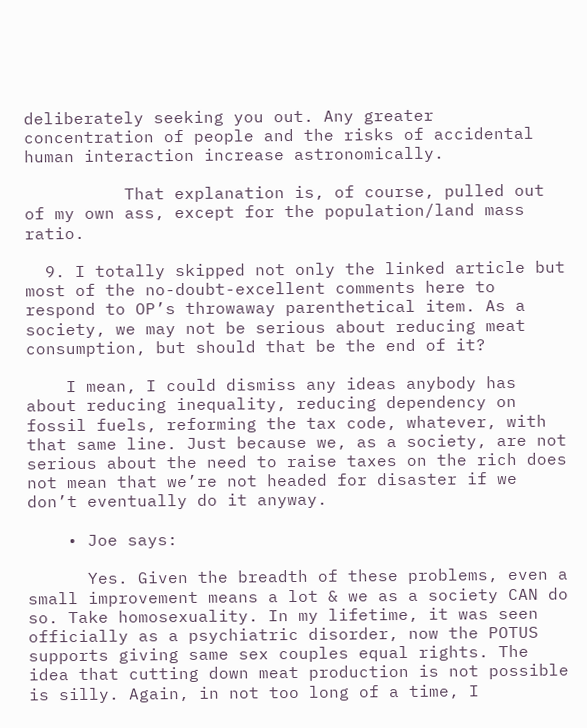deliberately seeking you out. Any greater concentration of people and the risks of accidental human interaction increase astronomically.

          That explanation is, of course, pulled out of my own ass, except for the population/land mass ratio.

  9. I totally skipped not only the linked article but most of the no-doubt-excellent comments here to respond to OP’s throwaway parenthetical item. As a society, we may not be serious about reducing meat consumption, but should that be the end of it?

    I mean, I could dismiss any ideas anybody has about reducing inequality, reducing dependency on fossil fuels, reforming the tax code, whatever, with that same line. Just because we, as a society, are not serious about the need to raise taxes on the rich does not mean that we’re not headed for disaster if we don’t eventually do it anyway.

    • Joe says:

      Yes. Given the breadth of these problems, even a small improvement means a lot & we as a society CAN do so. Take homosexuality. In my lifetime, it was seen officially as a psychiatric disorder, now the POTUS supports giving same sex couples equal rights. The idea that cutting down meat production is not possible is silly. Again, in not too long of a time, I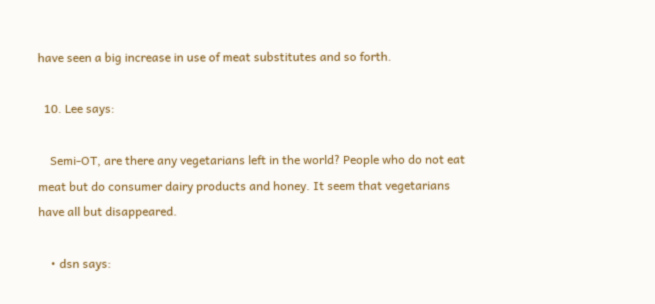have seen a big increase in use of meat substitutes and so forth.

  10. Lee says:

    Semi-OT, are there any vegetarians left in the world? People who do not eat meat but do consumer dairy products and honey. It seem that vegetarians have all but disappeared.

    • dsn says: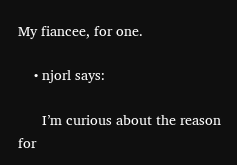My fiancee, for one.

    • njorl says:

      I’m curious about the reason for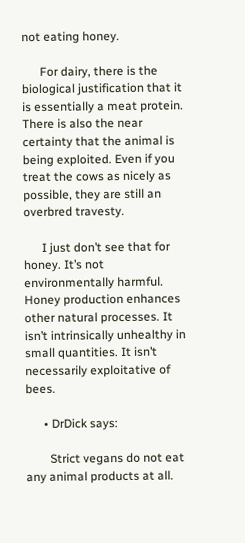not eating honey.

      For dairy, there is the biological justification that it is essentially a meat protein. There is also the near certainty that the animal is being exploited. Even if you treat the cows as nicely as possible, they are still an overbred travesty.

      I just don’t see that for honey. It’s not environmentally harmful. Honey production enhances other natural processes. It isn’t intrinsically unhealthy in small quantities. It isn’t necessarily exploitative of bees.

      • DrDick says:

        Strict vegans do not eat any animal products at all.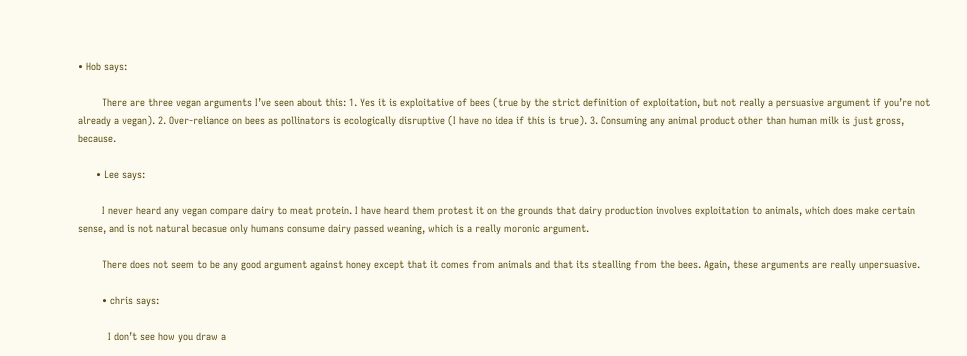• Hob says:

        There are three vegan arguments I’ve seen about this: 1. Yes it is exploitative of bees (true by the strict definition of exploitation, but not really a persuasive argument if you’re not already a vegan). 2. Over-reliance on bees as pollinators is ecologically disruptive (I have no idea if this is true). 3. Consuming any animal product other than human milk is just gross, because.

      • Lee says:

        I never heard any vegan compare dairy to meat protein. I have heard them protest it on the grounds that dairy production involves exploitation to animals, which does make certain sense, and is not natural becasue only humans consume dairy passed weaning, which is a really moronic argument.

        There does not seem to be any good argument against honey except that it comes from animals and that its stealling from the bees. Again, these arguments are really unpersuasive.

        • chris says:

          I don’t see how you draw a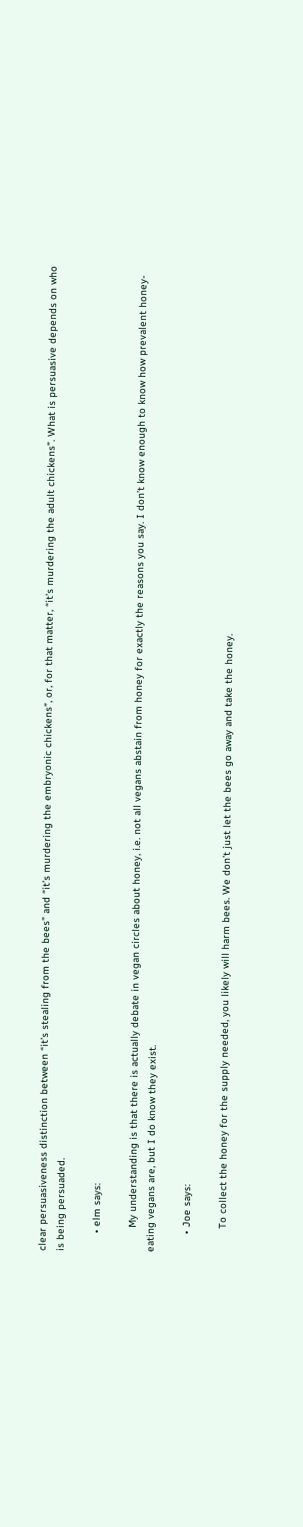clear persuasiveness distinction between “it’s stealing from the bees” and “it’s murdering the embryonic chickens”, or, for that matter, “it’s murdering the adult chickens”. What is persuasive depends on who is being persuaded.

      • elm says:

        My understanding is that there is actually debate in vegan circles about honey, i.e. not all vegans abstain from honey for exactly the reasons you say. I don’t know enough to know how prevalent honey-eating vegans are, but I do know they exist.

      • Joe says:

        To collect the honey for the supply needed, you likely will harm bees. We don’t just let the bees go away and take the honey.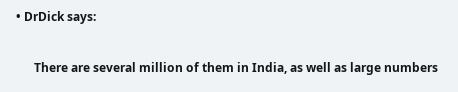• DrDick says:

      There are several million of them in India, as well as large numbers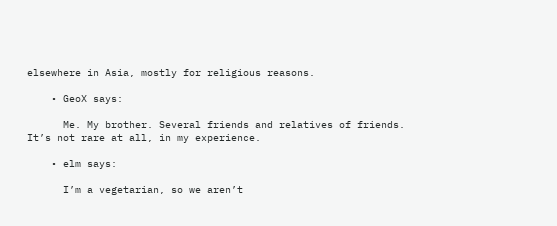elsewhere in Asia, mostly for religious reasons.

    • GeoX says:

      Me. My brother. Several friends and relatives of friends. It’s not rare at all, in my experience.

    • elm says:

      I’m a vegetarian, so we aren’t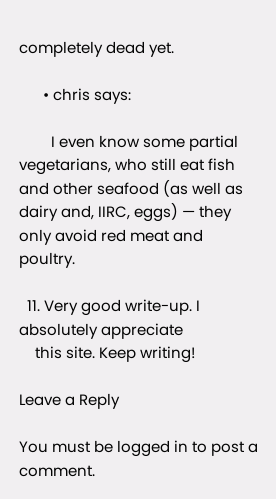completely dead yet.

      • chris says:

        I even know some partial vegetarians, who still eat fish and other seafood (as well as dairy and, IIRC, eggs) — they only avoid red meat and poultry.

  11. Very good write-up. I absolutely appreciate
    this site. Keep writing!

Leave a Reply

You must be logged in to post a comment.